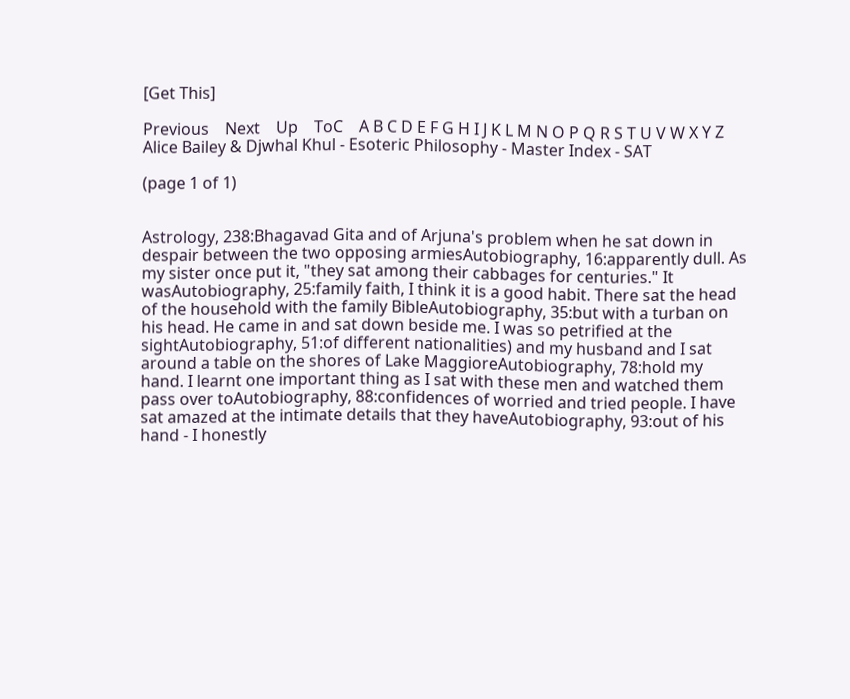[Get This]

Previous    Next    Up    ToC    A B C D E F G H I J K L M N O P Q R S T U V W X Y Z
Alice Bailey & Djwhal Khul - Esoteric Philosophy - Master Index - SAT

(page 1 of 1)


Astrology, 238:Bhagavad Gita and of Arjuna's problem when he sat down in despair between the two opposing armiesAutobiography, 16:apparently dull. As my sister once put it, "they sat among their cabbages for centuries." It wasAutobiography, 25:family faith, I think it is a good habit. There sat the head of the household with the family BibleAutobiography, 35:but with a turban on his head. He came in and sat down beside me. I was so petrified at the sightAutobiography, 51:of different nationalities) and my husband and I sat around a table on the shores of Lake MaggioreAutobiography, 78:hold my hand. I learnt one important thing as I sat with these men and watched them pass over toAutobiography, 88:confidences of worried and tried people. I have sat amazed at the intimate details that they haveAutobiography, 93:out of his hand - I honestly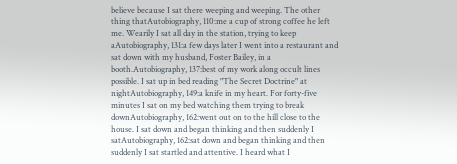believe because I sat there weeping and weeping. The other thing thatAutobiography, 110:me a cup of strong coffee he left me. Wearily I sat all day in the station, trying to keep aAutobiography, 131:a few days later I went into a restaurant and sat down with my husband, Foster Bailey, in a booth.Autobiography, 137:best of my work along occult lines possible. I sat up in bed reading "The Secret Doctrine" at nightAutobiography, 149:a knife in my heart. For forty-five minutes I sat on my bed watching them trying to break downAutobiography, 162:went out on to the hill close to the house. I sat down and began thinking and then suddenly I satAutobiography, 162:sat down and began thinking and then suddenly I sat startled and attentive. I heard what I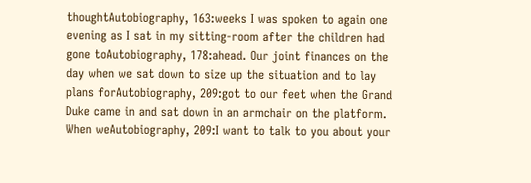thoughtAutobiography, 163:weeks I was spoken to again one evening as I sat in my sitting-room after the children had gone toAutobiography, 178:ahead. Our joint finances on the day when we sat down to size up the situation and to lay plans forAutobiography, 209:got to our feet when the Grand Duke came in and sat down in an armchair on the platform. When weAutobiography, 209:I want to talk to you about your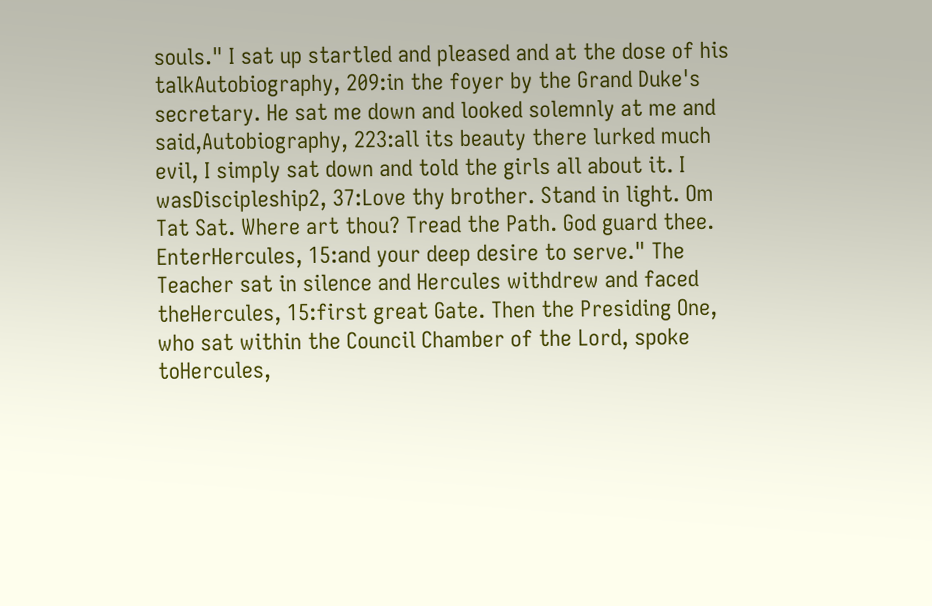souls." I sat up startled and pleased and at the dose of his talkAutobiography, 209:in the foyer by the Grand Duke's secretary. He sat me down and looked solemnly at me and said,Autobiography, 223:all its beauty there lurked much evil, I simply sat down and told the girls all about it. I wasDiscipleship2, 37:Love thy brother. Stand in light. Om Tat Sat. Where art thou? Tread the Path. God guard thee. EnterHercules, 15:and your deep desire to serve." The Teacher sat in silence and Hercules withdrew and faced theHercules, 15:first great Gate. Then the Presiding One, who sat within the Council Chamber of the Lord, spoke toHercules,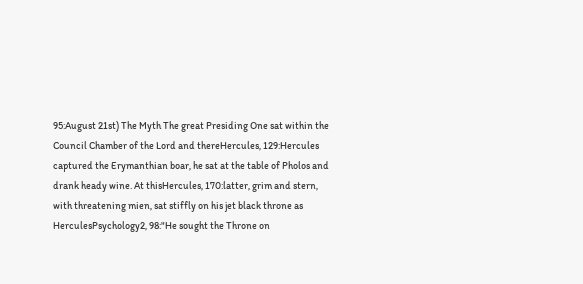95:August 21st) The Myth The great Presiding One sat within the Council Chamber of the Lord and thereHercules, 129:Hercules captured the Erymanthian boar, he sat at the table of Pholos and drank heady wine. At thisHercules, 170:latter, grim and stern, with threatening mien, sat stiffly on his jet black throne as HerculesPsychology2, 98:"He sought the Throne on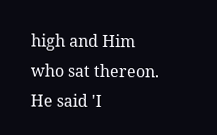high and Him who sat thereon. He said 'I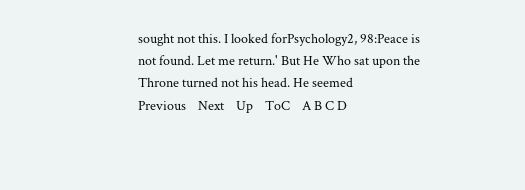sought not this. I looked forPsychology2, 98:Peace is not found. Let me return.' But He Who sat upon the Throne turned not his head. He seemed
Previous    Next    Up    ToC    A B C D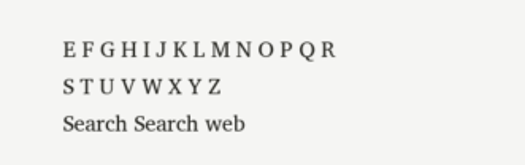E F G H I J K L M N O P Q R S T U V W X Y Z
Search Search web